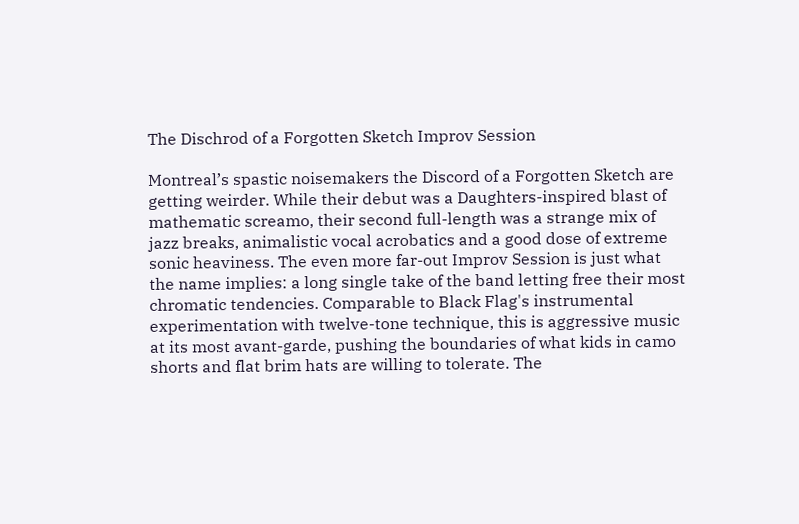The Dischrod of a Forgotten Sketch Improv Session

Montreal’s spastic noisemakers the Discord of a Forgotten Sketch are getting weirder. While their debut was a Daughters-inspired blast of mathematic screamo, their second full-length was a strange mix of jazz breaks, animalistic vocal acrobatics and a good dose of extreme sonic heaviness. The even more far-out Improv Session is just what the name implies: a long single take of the band letting free their most chromatic tendencies. Comparable to Black Flag's instrumental experimentation with twelve-tone technique, this is aggressive music at its most avant-garde, pushing the boundaries of what kids in camo shorts and flat brim hats are willing to tolerate. The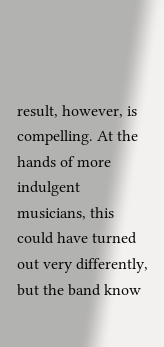result, however, is compelling. At the hands of more indulgent musicians, this could have turned out very differently, but the band know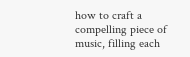how to craft a compelling piece of music, filling each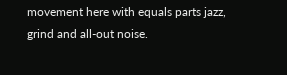movement here with equals parts jazz, grind and all-out noise.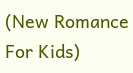(New Romance For Kids)